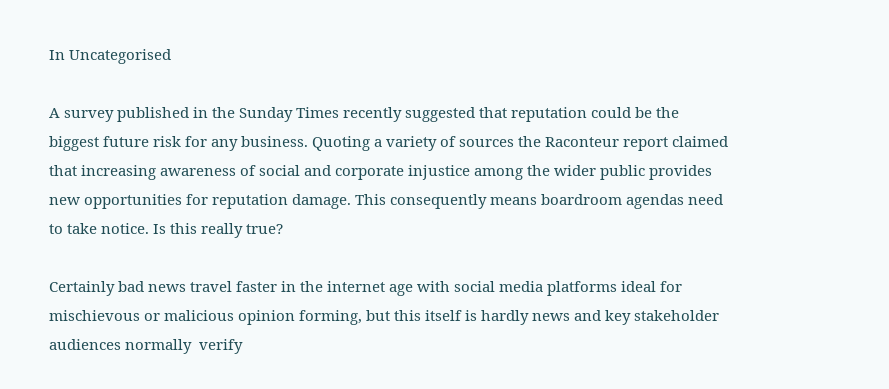In Uncategorised

A survey published in the Sunday Times recently suggested that reputation could be the biggest future risk for any business. Quoting a variety of sources the Raconteur report claimed that increasing awareness of social and corporate injustice among the wider public provides new opportunities for reputation damage. This consequently means boardroom agendas need to take notice. Is this really true?

Certainly bad news travel faster in the internet age with social media platforms ideal for mischievous or malicious opinion forming, but this itself is hardly news and key stakeholder audiences normally  verify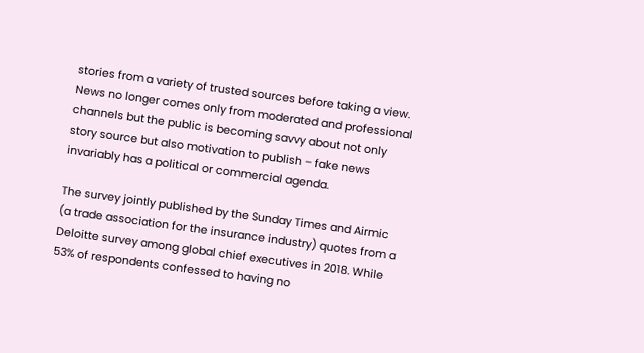stories from a variety of trusted sources before taking a view. News no longer comes only from moderated and professional channels but the public is becoming savvy about not only story source but also motivation to publish – fake news invariably has a political or commercial agenda.

The survey jointly published by the Sunday Times and Airmic (a trade association for the insurance industry) quotes from a Deloitte survey among global chief executives in 2018. While 53% of respondents confessed to having no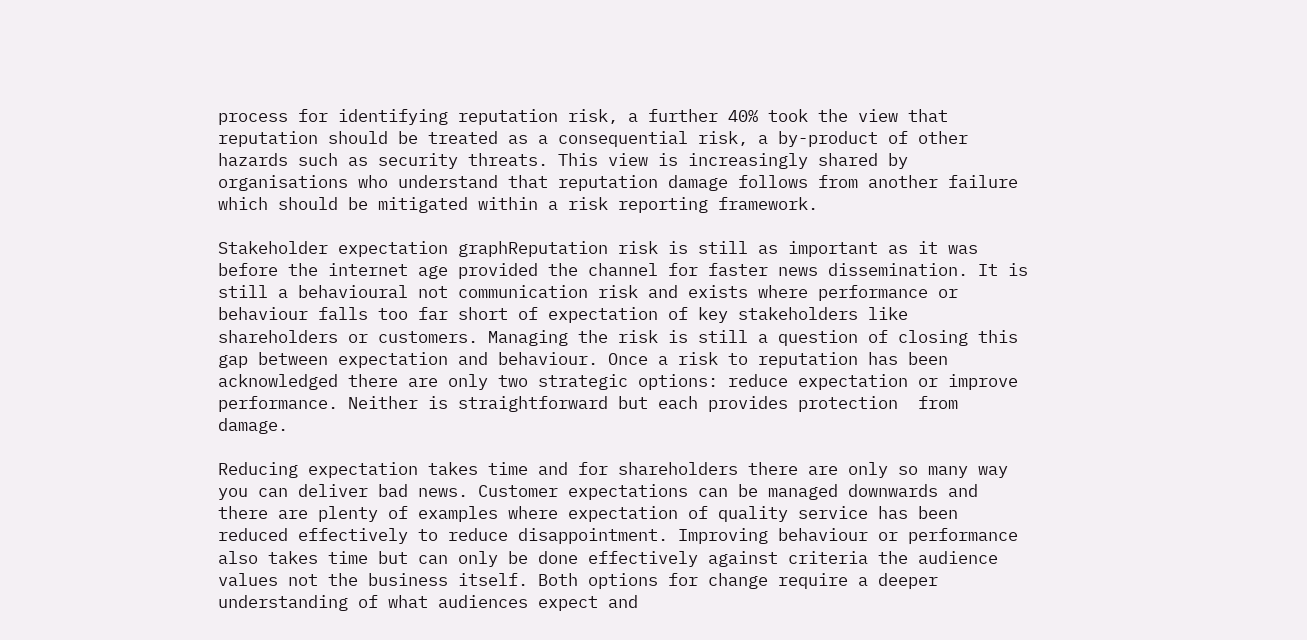process for identifying reputation risk, a further 40% took the view that reputation should be treated as a consequential risk, a by-product of other hazards such as security threats. This view is increasingly shared by organisations who understand that reputation damage follows from another failure which should be mitigated within a risk reporting framework.

Stakeholder expectation graphReputation risk is still as important as it was before the internet age provided the channel for faster news dissemination. It is still a behavioural not communication risk and exists where performance or behaviour falls too far short of expectation of key stakeholders like shareholders or customers. Managing the risk is still a question of closing this gap between expectation and behaviour. Once a risk to reputation has been acknowledged there are only two strategic options: reduce expectation or improve performance. Neither is straightforward but each provides protection  from damage.

Reducing expectation takes time and for shareholders there are only so many way you can deliver bad news. Customer expectations can be managed downwards and there are plenty of examples where expectation of quality service has been reduced effectively to reduce disappointment. Improving behaviour or performance also takes time but can only be done effectively against criteria the audience values not the business itself. Both options for change require a deeper understanding of what audiences expect and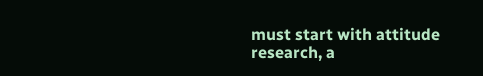must start with attitude research, a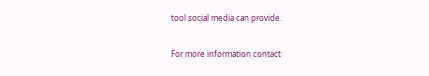tool social media can provide.

For more information contact